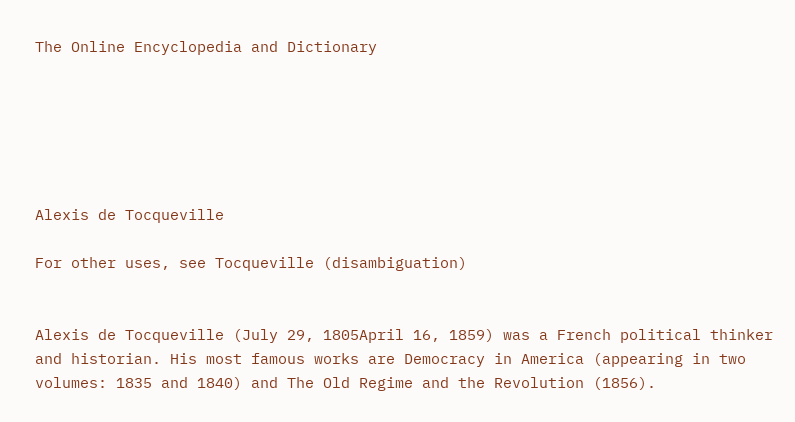The Online Encyclopedia and Dictionary






Alexis de Tocqueville

For other uses, see Tocqueville (disambiguation)


Alexis de Tocqueville (July 29, 1805April 16, 1859) was a French political thinker and historian. His most famous works are Democracy in America (appearing in two volumes: 1835 and 1840) and The Old Regime and the Revolution (1856).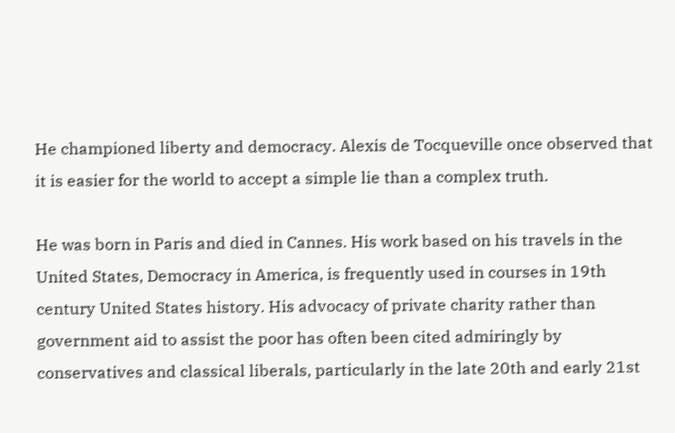He championed liberty and democracy. Alexis de Tocqueville once observed that it is easier for the world to accept a simple lie than a complex truth.

He was born in Paris and died in Cannes. His work based on his travels in the United States, Democracy in America, is frequently used in courses in 19th century United States history. His advocacy of private charity rather than government aid to assist the poor has often been cited admiringly by conservatives and classical liberals, particularly in the late 20th and early 21st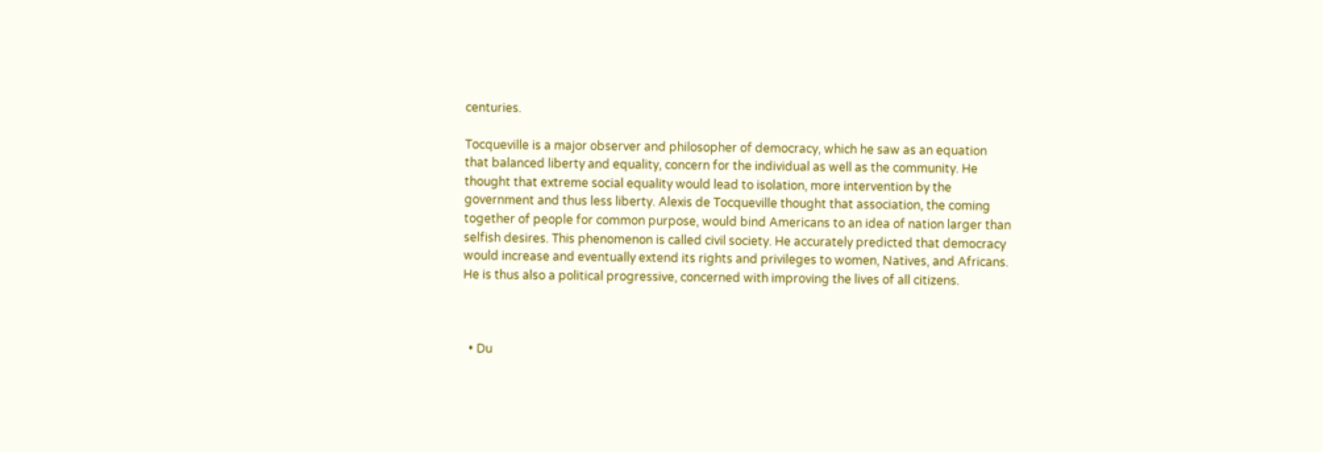centuries.

Tocqueville is a major observer and philosopher of democracy, which he saw as an equation that balanced liberty and equality, concern for the individual as well as the community. He thought that extreme social equality would lead to isolation, more intervention by the government and thus less liberty. Alexis de Tocqueville thought that association, the coming together of people for common purpose, would bind Americans to an idea of nation larger than selfish desires. This phenomenon is called civil society. He accurately predicted that democracy would increase and eventually extend its rights and privileges to women, Natives, and Africans. He is thus also a political progressive, concerned with improving the lives of all citizens.



  • Du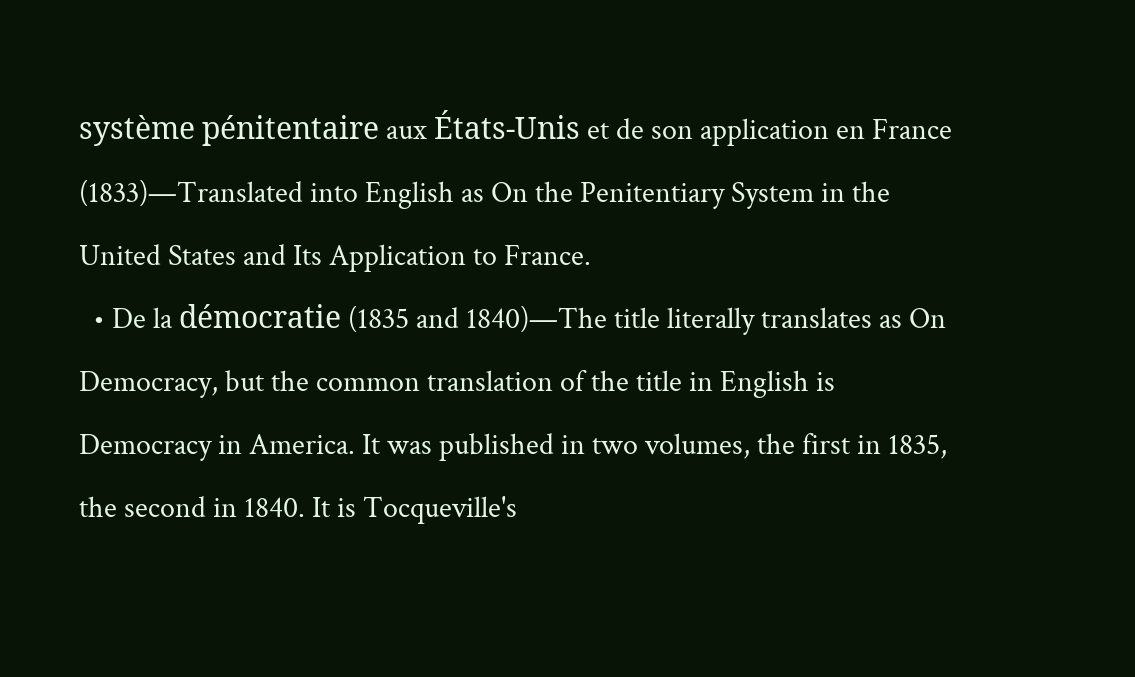système pénitentaire aux États-Unis et de son application en France (1833)—Translated into English as On the Penitentiary System in the United States and Its Application to France.
  • De la démocratie (1835 and 1840)—The title literally translates as On Democracy, but the common translation of the title in English is Democracy in America. It was published in two volumes, the first in 1835, the second in 1840. It is Tocqueville's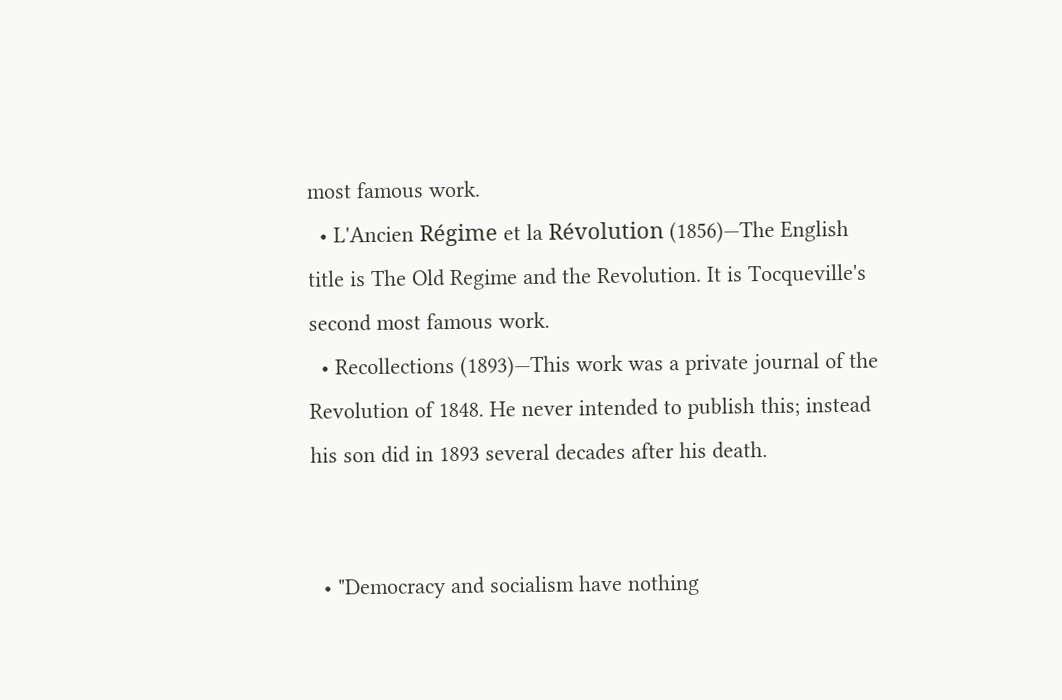most famous work.
  • L'Ancien Régime et la Révolution (1856)—The English title is The Old Regime and the Revolution. It is Tocqueville's second most famous work.
  • Recollections (1893)—This work was a private journal of the Revolution of 1848. He never intended to publish this; instead his son did in 1893 several decades after his death.


  • "Democracy and socialism have nothing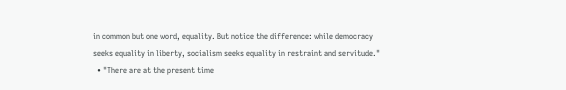in common but one word, equality. But notice the difference: while democracy seeks equality in liberty, socialism seeks equality in restraint and servitude."
  • "There are at the present time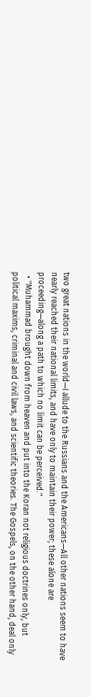two great nations in the world—I allude to the Russians and the Americans—All other nations seem to have nearly reached their national limits, and have only to maintain their power; these alone are proceeding—along a path to which no limit can be perceived."
  • "Muhammad brought down from heaven and put into the Koran not religious doctrines only, but political maxims, criminal and civil laws, and scientific theories. The Gospels, on the other hand, deal only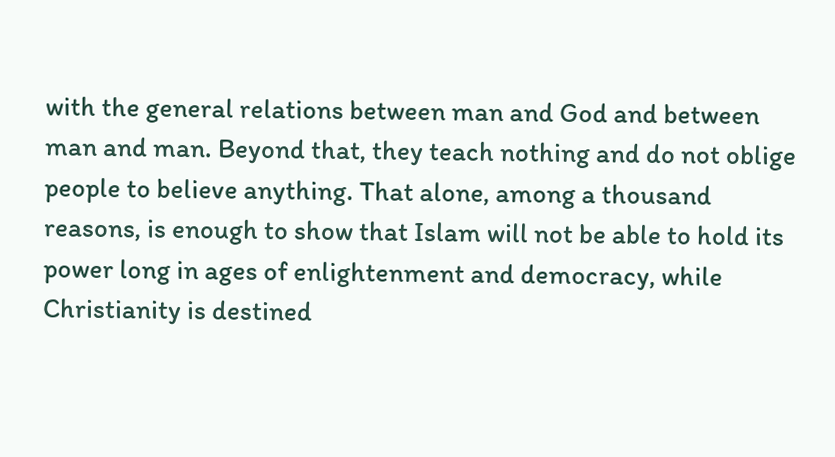with the general relations between man and God and between man and man. Beyond that, they teach nothing and do not oblige people to believe anything. That alone, among a thousand reasons, is enough to show that Islam will not be able to hold its power long in ages of enlightenment and democracy, while Christianity is destined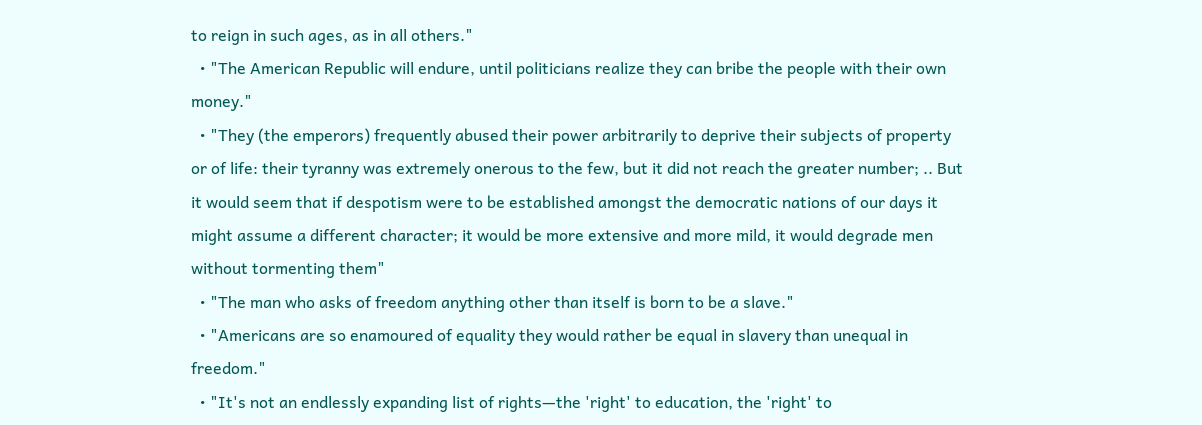to reign in such ages, as in all others."
  • "The American Republic will endure, until politicians realize they can bribe the people with their own money."
  • "They (the emperors) frequently abused their power arbitrarily to deprive their subjects of property or of life: their tyranny was extremely onerous to the few, but it did not reach the greater number; .. But it would seem that if despotism were to be established amongst the democratic nations of our days it might assume a different character; it would be more extensive and more mild, it would degrade men without tormenting them"
  • "The man who asks of freedom anything other than itself is born to be a slave."
  • "Americans are so enamoured of equality they would rather be equal in slavery than unequal in freedom."
  • "It's not an endlessly expanding list of rights—the 'right' to education, the 'right' to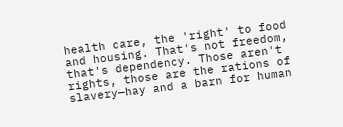health care, the 'right' to food and housing. That's not freedom, that's dependency. Those aren't rights, those are the rations of slavery—hay and a barn for human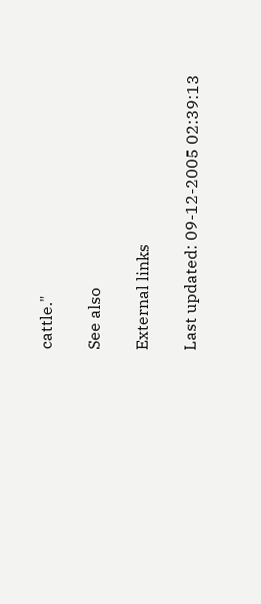cattle."

See also

External links

Last updated: 09-12-2005 02:39:13